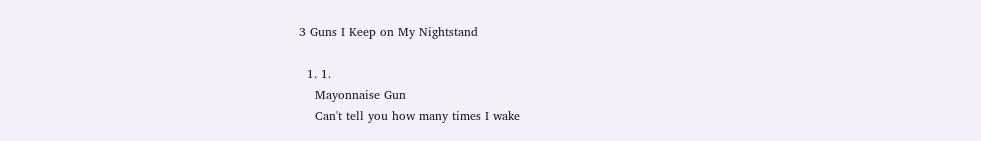3 Guns I Keep on My Nightstand

  1. 1.
    Mayonnaise Gun
    Can't tell you how many times I wake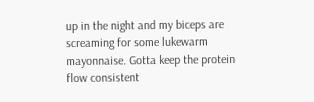up in the night and my biceps are screaming for some lukewarm mayonnaise. Gotta keep the protein flow consistent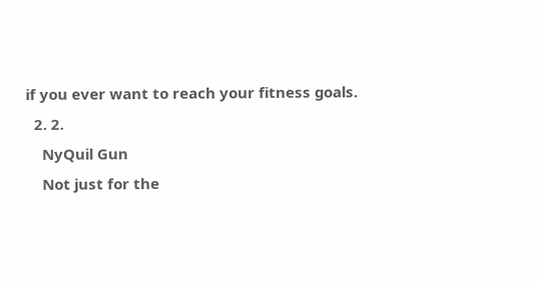if you ever want to reach your fitness goals.
  2. 2.
    NyQuil Gun
    Not just for the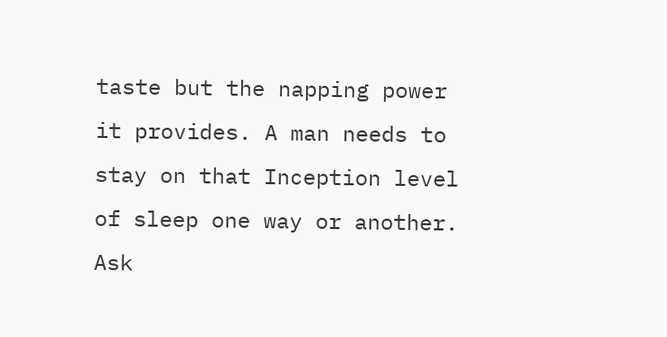taste but the napping power it provides. A man needs to stay on that Inception level of sleep one way or another. Ask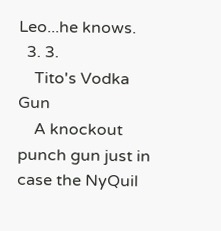Leo...he knows.
  3. 3.
    Tito's Vodka Gun
    A knockout punch gun just in case the NyQuil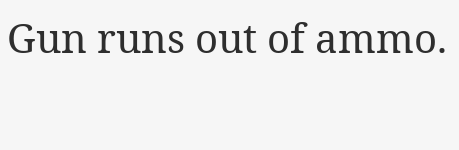Gun runs out of ammo.